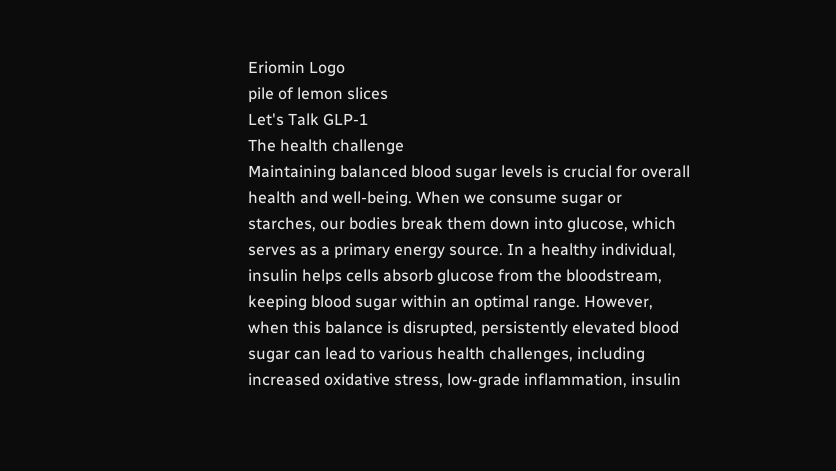Eriomin Logo
pile of lemon slices
Let's Talk GLP-1
The health challenge
Maintaining balanced blood sugar levels is crucial for overall health and well-being. When we consume sugar or starches, our bodies break them down into glucose, which serves as a primary energy source. In a healthy individual, insulin helps cells absorb glucose from the bloodstream, keeping blood sugar within an optimal range. However, when this balance is disrupted, persistently elevated blood sugar can lead to various health challenges, including increased oxidative stress, low-grade inflammation, insulin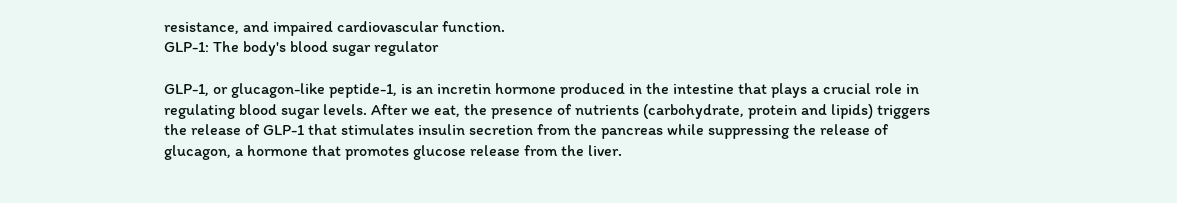resistance, and impaired cardiovascular function.
GLP-1: The body's blood sugar regulator

GLP-1, or glucagon-like peptide-1, is an incretin hormone produced in the intestine that plays a crucial role in regulating blood sugar levels. After we eat, the presence of nutrients (carbohydrate, protein and lipids) triggers the release of GLP-1 that stimulates insulin secretion from the pancreas while suppressing the release of glucagon, a hormone that promotes glucose release from the liver.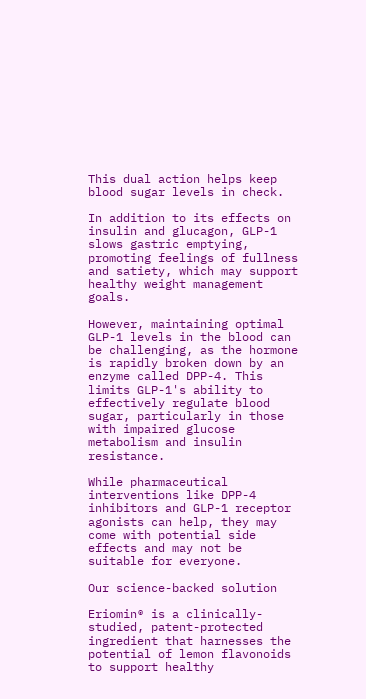This dual action helps keep blood sugar levels in check.

In addition to its effects on insulin and glucagon, GLP-1 slows gastric emptying, promoting feelings of fullness and satiety, which may support healthy weight management goals.

However, maintaining optimal GLP-1 levels in the blood can be challenging, as the hormone is rapidly broken down by an enzyme called DPP-4. This limits GLP-1's ability to effectively regulate blood sugar, particularly in those with impaired glucose metabolism and insulin resistance.

While pharmaceutical interventions like DPP-4 inhibitors and GLP-1 receptor agonists can help, they may come with potential side effects and may not be suitable for everyone.

Our science-backed solution

Eriomin® is a clinically-studied, patent-protected ingredient that harnesses the potential of lemon flavonoids to support healthy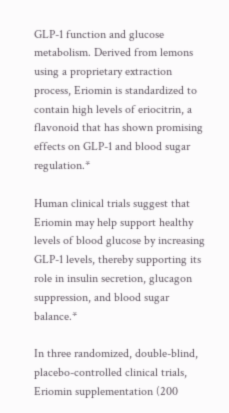GLP-1 function and glucose metabolism. Derived from lemons using a proprietary extraction process, Eriomin is standardized to contain high levels of eriocitrin, a flavonoid that has shown promising effects on GLP-1 and blood sugar regulation.*

Human clinical trials suggest that Eriomin may help support healthy levels of blood glucose by increasing GLP-1 levels, thereby supporting its role in insulin secretion, glucagon suppression, and blood sugar balance.*

In three randomized, double-blind, placebo-controlled clinical trials, Eriomin supplementation (200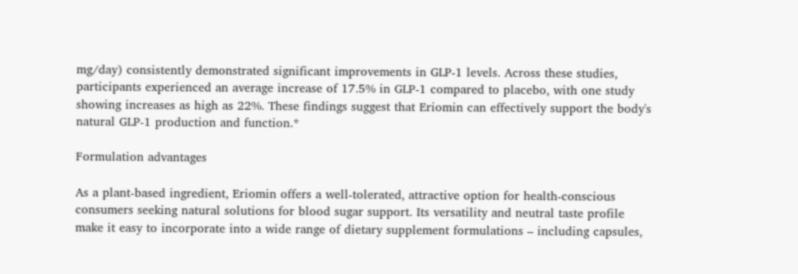mg/day) consistently demonstrated significant improvements in GLP-1 levels. Across these studies, participants experienced an average increase of 17.5% in GLP-1 compared to placebo, with one study showing increases as high as 22%. These findings suggest that Eriomin can effectively support the body's natural GLP-1 production and function.*

Formulation advantages

As a plant-based ingredient, Eriomin offers a well-tolerated, attractive option for health-conscious consumers seeking natural solutions for blood sugar support. Its versatility and neutral taste profile make it easy to incorporate into a wide range of dietary supplement formulations – including capsules,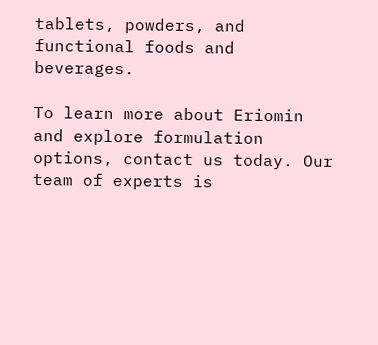tablets, powders, and functional foods and beverages.

To learn more about Eriomin and explore formulation options, contact us today. Our team of experts is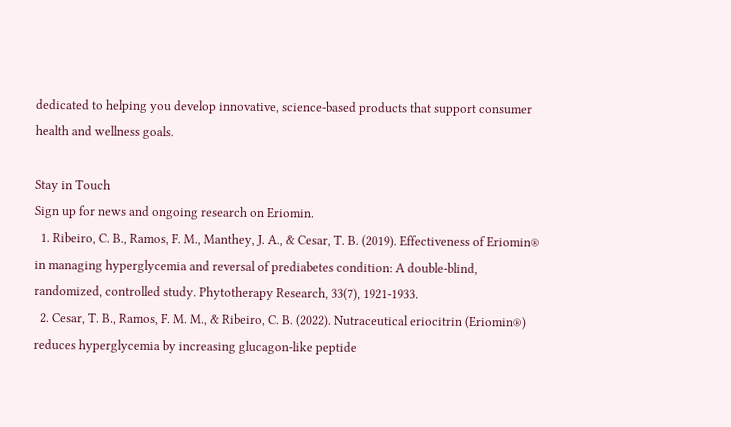dedicated to helping you develop innovative, science-based products that support consumer health and wellness goals.

Stay in Touch
Sign up for news and ongoing research on Eriomin.
  1. Ribeiro, C. B., Ramos, F. M., Manthey, J. A., & Cesar, T. B. (2019). Effectiveness of Eriomin® in managing hyperglycemia and reversal of prediabetes condition: A double-blind, randomized, controlled study. Phytotherapy Research, 33(7), 1921-1933.
  2. Cesar, T. B., Ramos, F. M. M., & Ribeiro, C. B. (2022). Nutraceutical eriocitrin (Eriomin®) reduces hyperglycemia by increasing glucagon-like peptide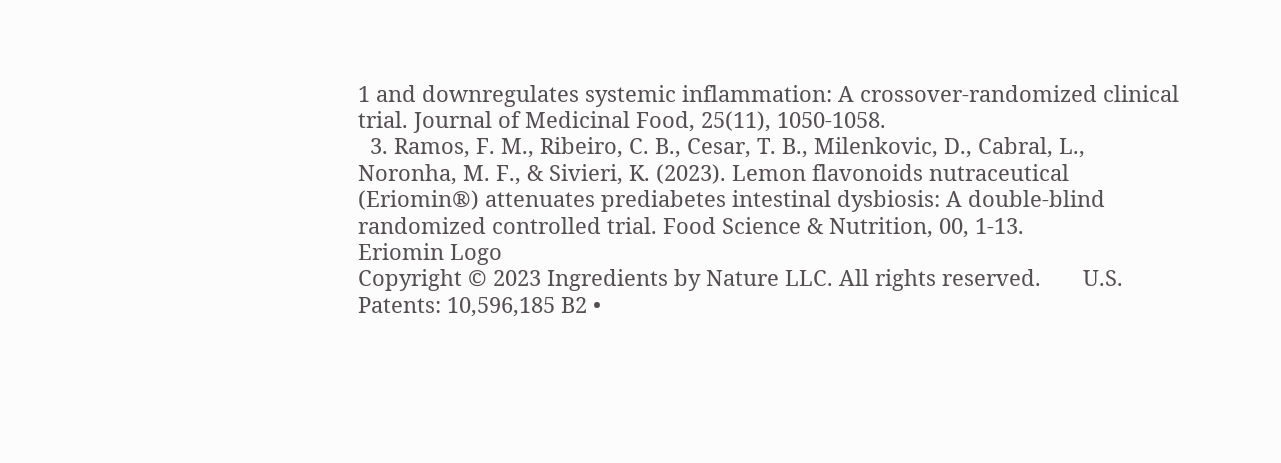1 and downregulates systemic inflammation: A crossover-randomized clinical trial. Journal of Medicinal Food, 25(11), 1050-1058.
  3. Ramos, F. M., Ribeiro, C. B., Cesar, T. B., Milenkovic, D., Cabral, L., Noronha, M. F., & Sivieri, K. (2023). Lemon flavonoids nutraceutical (Eriomin®) attenuates prediabetes intestinal dysbiosis: A double-blind randomized controlled trial. Food Science & Nutrition, 00, 1-13.
Eriomin Logo
Copyright © 2023 Ingredients by Nature LLC. All rights reserved.       U.S. Patents: 10,596,185 B2 •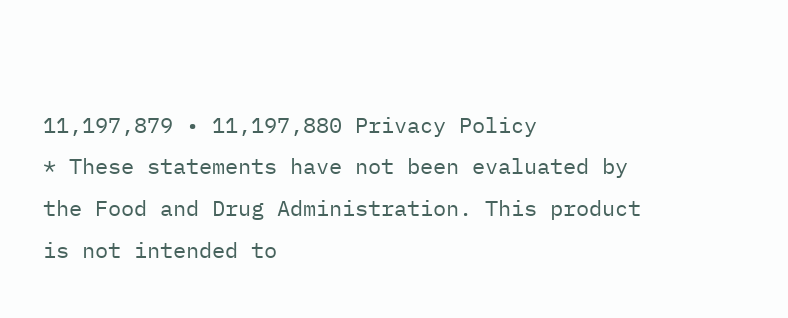11,197,879 • 11,197,880 Privacy Policy
* These statements have not been evaluated by the Food and Drug Administration. This product is not intended to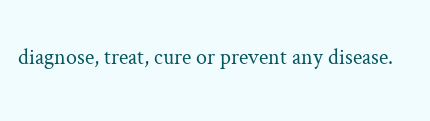diagnose, treat, cure or prevent any disease.